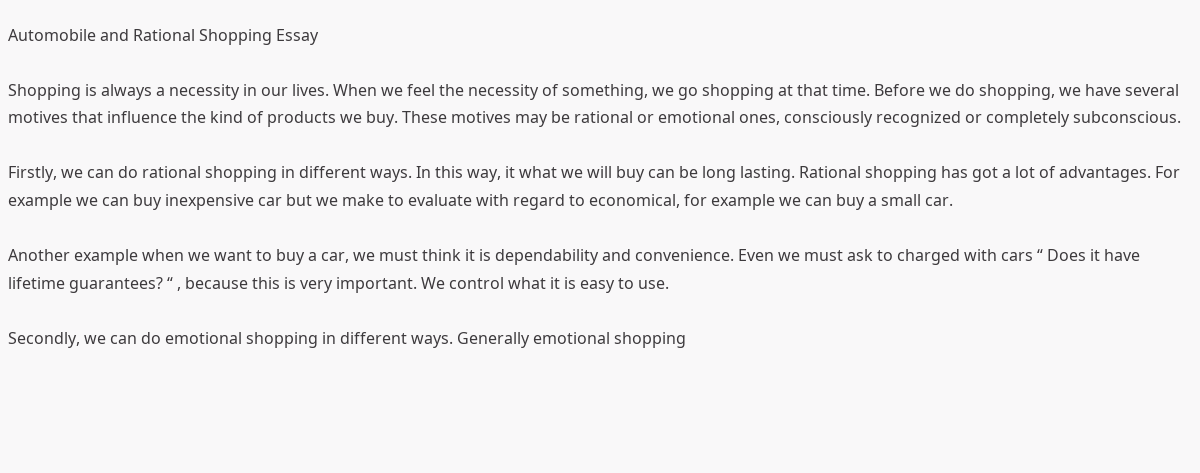Automobile and Rational Shopping Essay

Shopping is always a necessity in our lives. When we feel the necessity of something, we go shopping at that time. Before we do shopping, we have several motives that influence the kind of products we buy. These motives may be rational or emotional ones, consciously recognized or completely subconscious.

Firstly, we can do rational shopping in different ways. In this way, it what we will buy can be long lasting. Rational shopping has got a lot of advantages. For example we can buy inexpensive car but we make to evaluate with regard to economical, for example we can buy a small car.

Another example when we want to buy a car, we must think it is dependability and convenience. Even we must ask to charged with cars “ Does it have lifetime guarantees? “ , because this is very important. We control what it is easy to use.

Secondly, we can do emotional shopping in different ways. Generally emotional shopping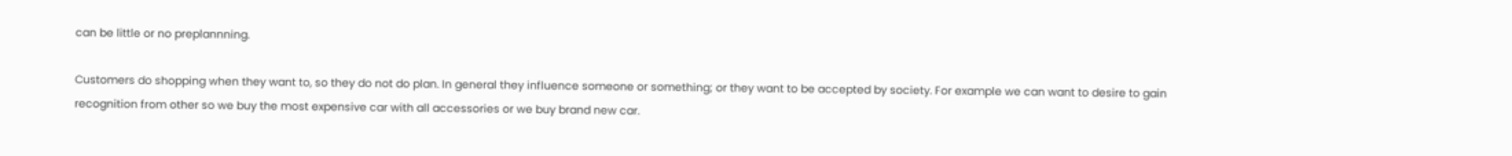can be little or no preplannning.

Customers do shopping when they want to, so they do not do plan. In general they influence someone or something; or they want to be accepted by society. For example we can want to desire to gain recognition from other so we buy the most expensive car with all accessories or we buy brand new car.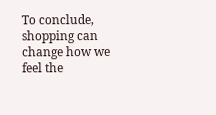To conclude, shopping can change how we feel the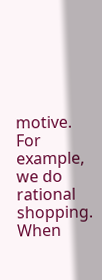motive. For example, we do rational shopping. When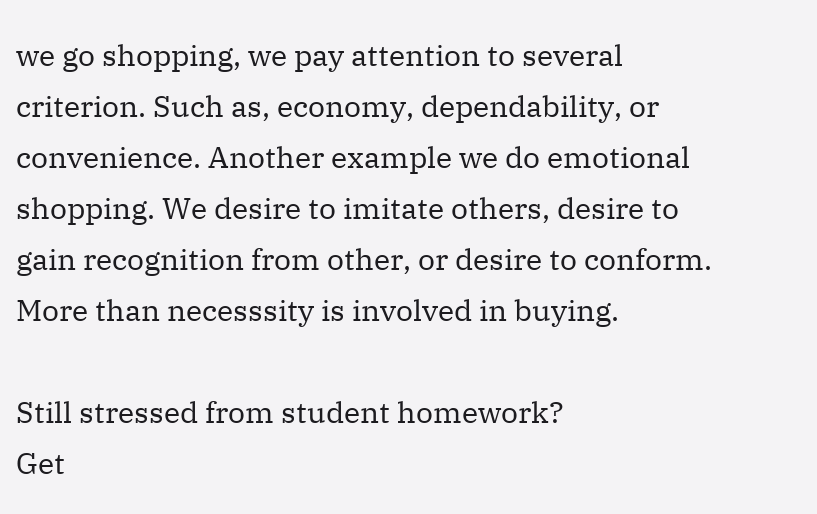we go shopping, we pay attention to several criterion. Such as, economy, dependability, or convenience. Another example we do emotional shopping. We desire to imitate others, desire to gain recognition from other, or desire to conform. More than necesssity is involved in buying.

Still stressed from student homework?
Get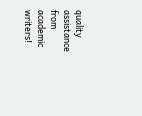quality assistance from academic writers!